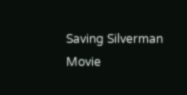Saving Silverman Movie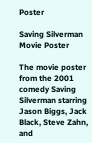Poster

Saving Silverman Movie Poster

The movie poster from the 2001 comedy Saving Silverman starring Jason Biggs, Jack Black, Steve Zahn, and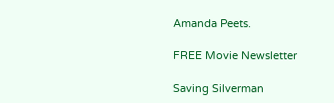Amanda Peets.

FREE Movie Newsletter

Saving Silverman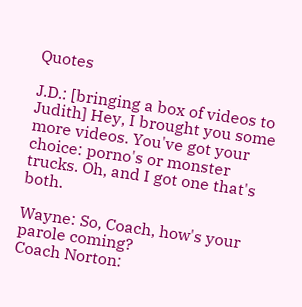Quotes

J.D.: [bringing a box of videos to Judith] Hey, I brought you some more videos. You've got your choice: porno's or monster trucks. Oh, and I got one that's both.

Wayne: So, Coach, how's your parole coming?
Coach Norton: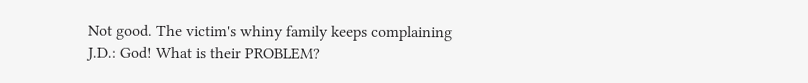Not good. The victim's whiny family keeps complaining
J.D.: God! What is their PROBLEM?